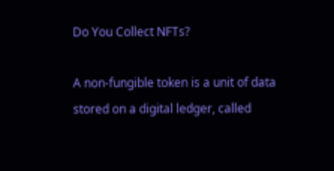Do You Collect NFTs?

A non-fungible token is a unit of data stored on a digital ledger, called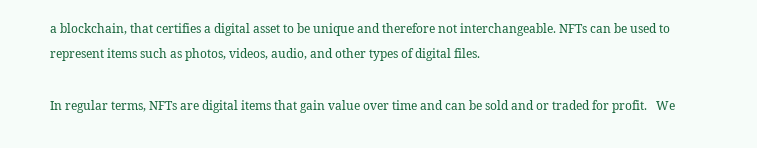a blockchain, that certifies a digital asset to be unique and therefore not interchangeable. NFTs can be used to represent items such as photos, videos, audio, and other types of digital files.

In regular terms, NFTs are digital items that gain value over time and can be sold and or traded for profit.   We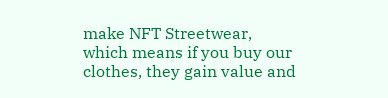make NFT Streetwear, which means if you buy our clothes, they gain value and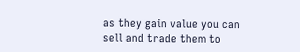as they gain value you can sell and trade them to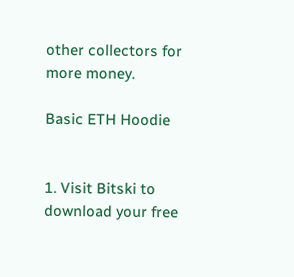other collectors for more money.

Basic ETH Hoodie


1. Visit Bitski to download your free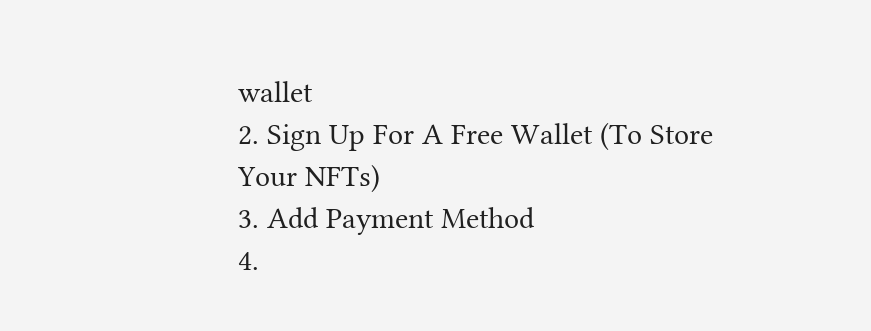wallet
2. Sign Up For A Free Wallet (To Store Your NFTs)
3. Add Payment Method
4.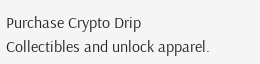Purchase Crypto Drip
Collectibles and unlock apparel.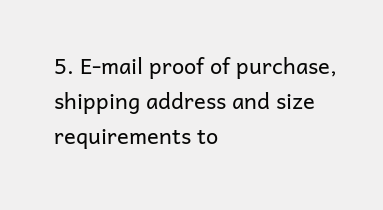5. E-mail proof of purchase, shipping address and size requirements to